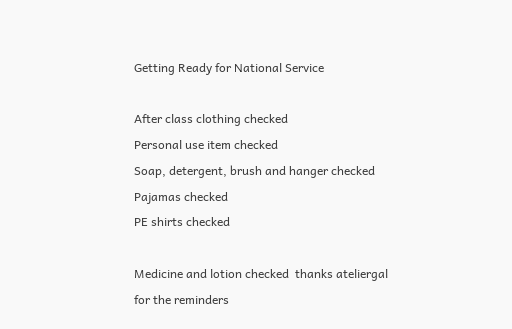Getting Ready for National Service

After class clothing checked
Personal use item checked
Soap, detergent, brush and hanger checked
Pajamas checked
PE shirts checked

Medicine and lotion checked  thanks ateliergal for the reminders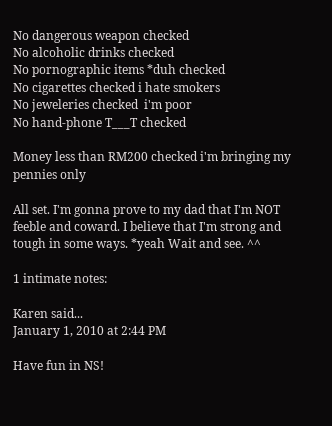No dangerous weapon checked
No alcoholic drinks checked
No pornographic items *duh checked
No cigarettes checked i hate smokers
No jeweleries checked  i'm poor
No hand-phone T___T checked

Money less than RM200 checked i'm bringing my pennies only

All set. I'm gonna prove to my dad that I'm NOT feeble and coward. I believe that I'm strong and tough in some ways. *yeah Wait and see. ^^

1 intimate notes:

Karen said...
January 1, 2010 at 2:44 PM

Have fun in NS!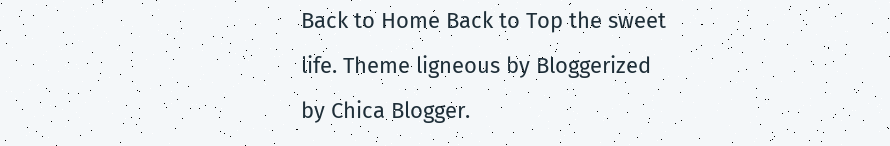Back to Home Back to Top the sweet life. Theme ligneous by Bloggerized by Chica Blogger.